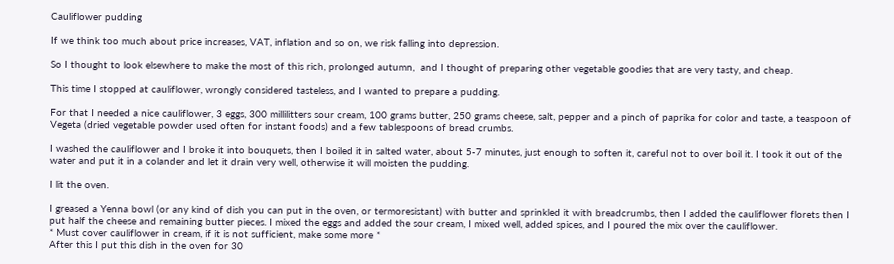Cauliflower pudding

If we think too much about price increases, VAT, inflation and so on, we risk falling into depression.

So I thought to look elsewhere to make the most of this rich, prolonged autumn,  and I thought of preparing other vegetable goodies that are very tasty, and cheap.

This time I stopped at cauliflower, wrongly considered tasteless, and I wanted to prepare a pudding.

For that I needed a nice cauliflower, 3 eggs, 300 millilitters sour cream, 100 grams butter, 250 grams cheese, salt, pepper and a pinch of paprika for color and taste, a teaspoon of Vegeta (dried vegetable powder used often for instant foods) and a few tablespoons of bread crumbs.

I washed the cauliflower and I broke it into bouquets, then I boiled it in salted water, about 5-7 minutes, just enough to soften it, careful not to over boil it. I took it out of the water and put it in a colander and let it drain very well, otherwise it will moisten the pudding.

I lit the oven.

I greased a Yenna bowl (or any kind of dish you can put in the oven, or termoresistant) with butter and sprinkled it with breadcrumbs, then I added the cauliflower florets then I put half the cheese and remaining butter pieces. I mixed the eggs and added the sour cream, I mixed well, added spices, and I poured the mix over the cauliflower.
* Must cover cauliflower in cream, if it is not sufficient, make some more *
After this I put this dish in the oven for 30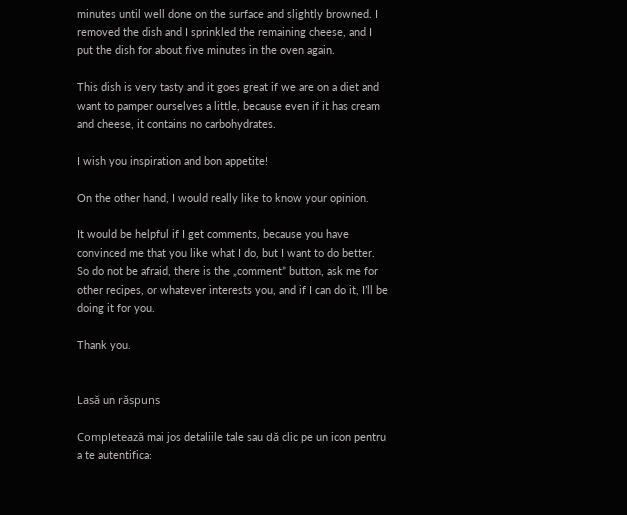minutes until well done on the surface and slightly browned. I removed the dish and I sprinkled the remaining cheese, and I put the dish for about five minutes in the oven again.

This dish is very tasty and it goes great if we are on a diet and want to pamper ourselves a little, because even if it has cream and cheese, it contains no carbohydrates.

I wish you inspiration and bon appetite!

On the other hand, I would really like to know your opinion.

It would be helpful if I get comments, because you have convinced me that you like what I do, but I want to do better. So do not be afraid, there is the „comment” button, ask me for other recipes, or whatever interests you, and if I can do it, I’ll be doing it for you.

Thank you.


Lasă un răspuns

Completează mai jos detaliile tale sau dă clic pe un icon pentru a te autentifica: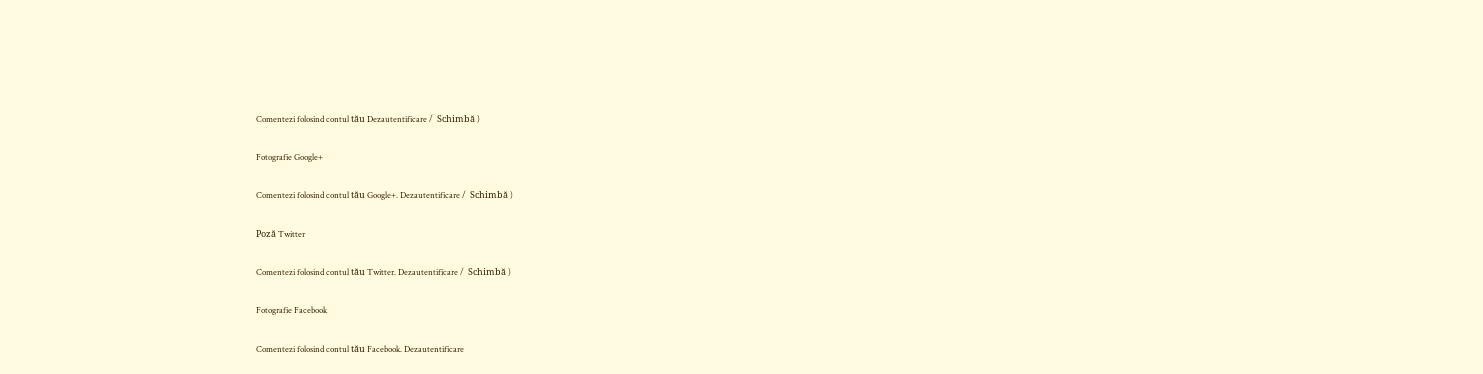Comentezi folosind contul tău Dezautentificare /  Schimbă )

Fotografie Google+

Comentezi folosind contul tău Google+. Dezautentificare /  Schimbă )

Poză Twitter

Comentezi folosind contul tău Twitter. Dezautentificare /  Schimbă )

Fotografie Facebook

Comentezi folosind contul tău Facebook. Dezautentificare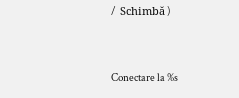/  Schimbă )


Conectare la %s